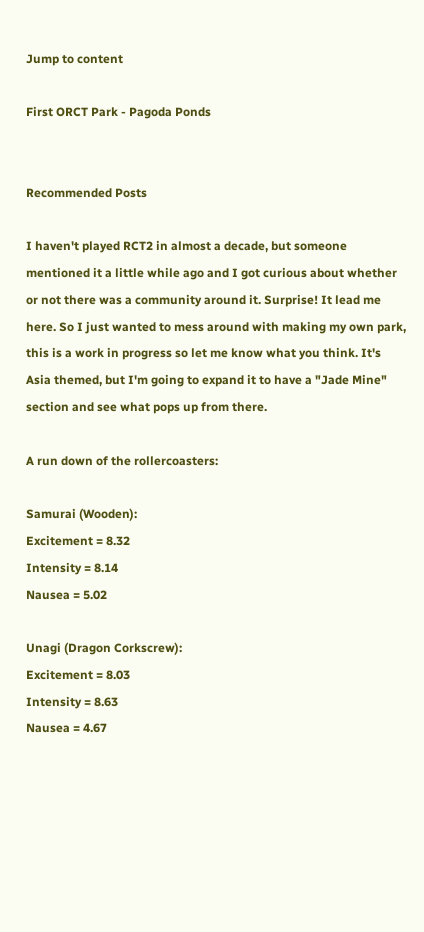Jump to content

First ORCT Park - Pagoda Ponds


Recommended Posts

I haven't played RCT2 in almost a decade, but someone mentioned it a little while ago and I got curious about whether or not there was a community around it. Surprise! It lead me here. So I just wanted to mess around with making my own park, this is a work in progress so let me know what you think. It's Asia themed, but I'm going to expand it to have a "Jade Mine" section and see what pops up from there.

A run down of the rollercoasters:

Samurai (Wooden):
Excitement = 8.32
Intensity = 8.14
Nausea = 5.02

Unagi (Dragon Corkscrew):
Excitement = 8.03
Intensity = 8.63
Nausea = 4.67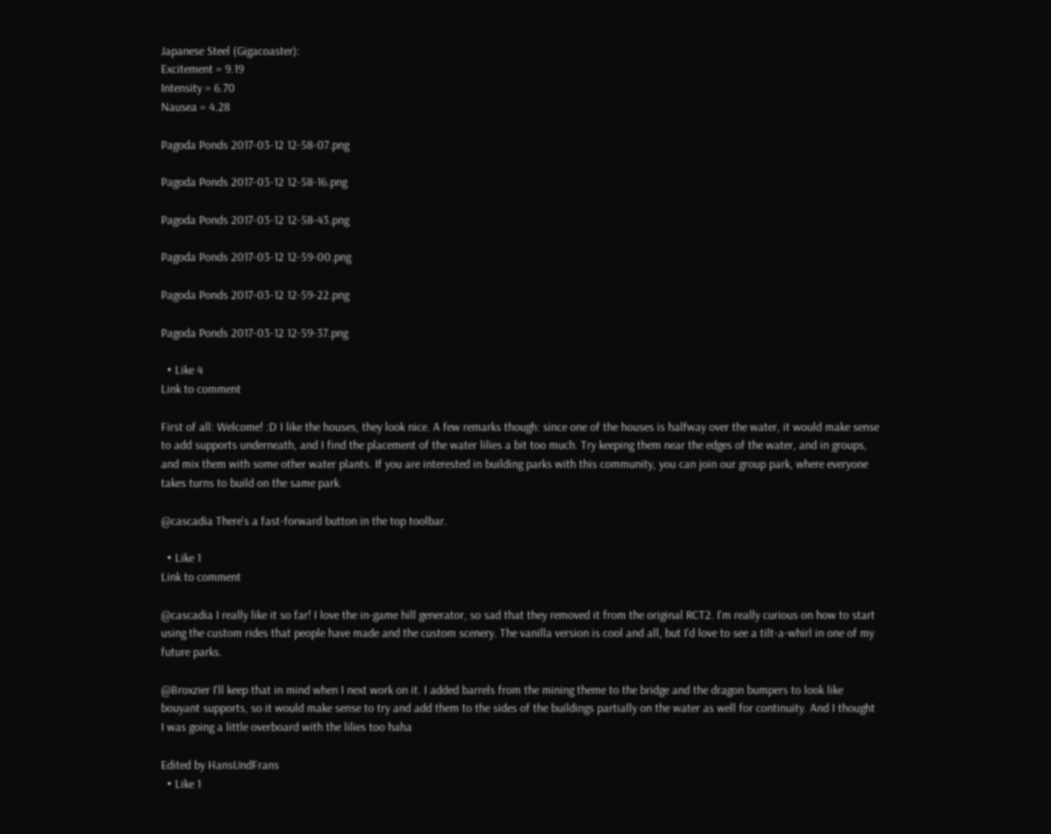Japanese Steel (Gigacoaster):
Excitement = 9.19
Intensity = 6.70
Nausea = 4.28

Pagoda Ponds 2017-03-12 12-58-07.png

Pagoda Ponds 2017-03-12 12-58-16.png

Pagoda Ponds 2017-03-12 12-58-43.png

Pagoda Ponds 2017-03-12 12-59-00.png

Pagoda Ponds 2017-03-12 12-59-22.png

Pagoda Ponds 2017-03-12 12-59-37.png

  • Like 4
Link to comment

First of all: Welcome! :D I like the houses, they look nice. A few remarks though: since one of the houses is halfway over the water, it would make sense to add supports underneath, and I find the placement of the water lilies a bit too much. Try keeping them near the edges of the water, and in groups, and mix them with some other water plants. If you are interested in building parks with this community, you can join our group park, where everyone takes turns to build on the same park.

@cascadia There's a fast-forward button in the top toolbar.

  • Like 1
Link to comment

@cascadia I really like it so far! I love the in-game hill generator, so sad that they removed it from the original RCT2. I'm really curious on how to start using the custom rides that people have made and the custom scenery. The vanilla version is cool and all, but I'd love to see a tilt-a-whirl in one of my future parks.

@Broxzier I'll keep that in mind when I next work on it. I added barrels from the mining theme to the bridge and the dragon bumpers to look like bouyant supports, so it would make sense to try and add them to the sides of the buildings partially on the water as well for continuity. And I thought I was going a little overboard with the lilies too haha

Edited by HansUndFrans
  • Like 1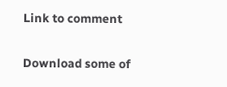Link to comment

Download some of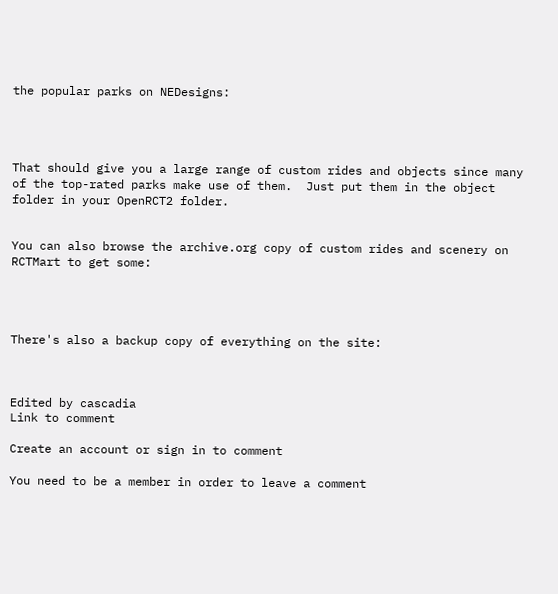the popular parks on NEDesigns:




That should give you a large range of custom rides and objects since many of the top-rated parks make use of them.  Just put them in the object folder in your OpenRCT2 folder.


You can also browse the archive.org copy of custom rides and scenery on RCTMart to get some:




There's also a backup copy of everything on the site:



Edited by cascadia
Link to comment

Create an account or sign in to comment

You need to be a member in order to leave a comment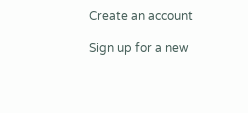Create an account

Sign up for a new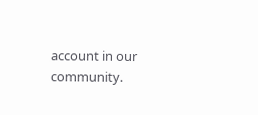account in our community.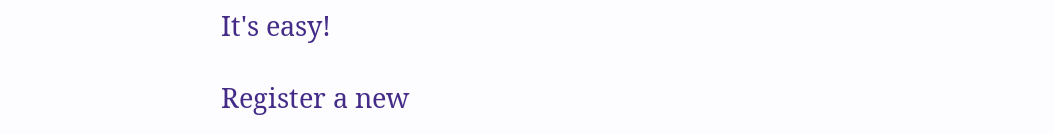It's easy!

Register a new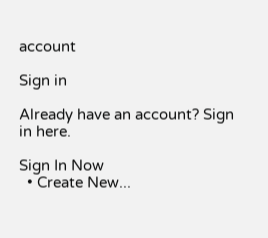account

Sign in

Already have an account? Sign in here.

Sign In Now
  • Create New...